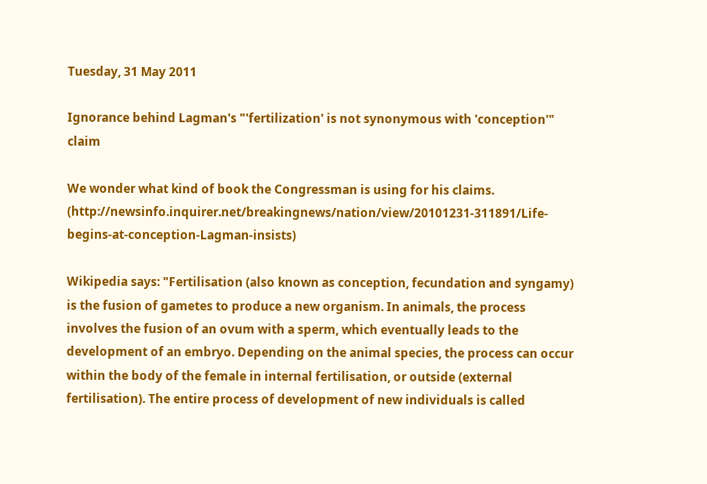Tuesday, 31 May 2011

Ignorance behind Lagman's "'fertilization' is not synonymous with 'conception'" claim

We wonder what kind of book the Congressman is using for his claims. (http://newsinfo.inquirer.net/breakingnews/nation/view/20101231-311891/Life-begins-at-conception-Lagman-insists)

Wikipedia says: "Fertilisation (also known as conception, fecundation and syngamy) is the fusion of gametes to produce a new organism. In animals, the process involves the fusion of an ovum with a sperm, which eventually leads to the development of an embryo. Depending on the animal species, the process can occur within the body of the female in internal fertilisation, or outside (external fertilisation). The entire process of development of new individuals is called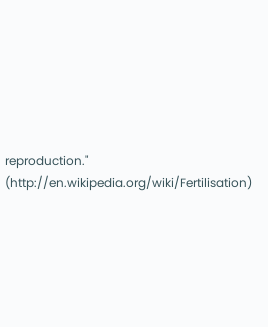reproduction." (http://en.wikipedia.org/wiki/Fertilisation)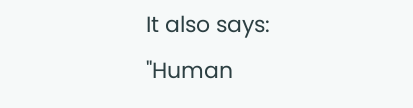It also says: "Human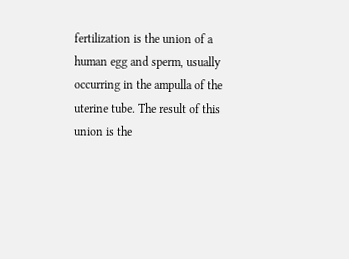fertilization is the union of a human egg and sperm, usually occurring in the ampulla of the uterine tube. The result of this union is the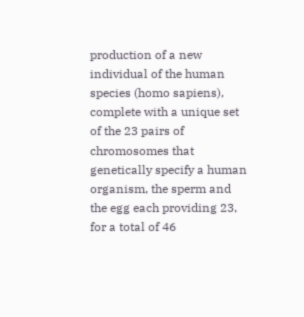production of a new individual of the human species (homo sapiens), complete with a unique set of the 23 pairs of chromosomes that genetically specify a human organism, the sperm and the egg each providing 23, for a total of 46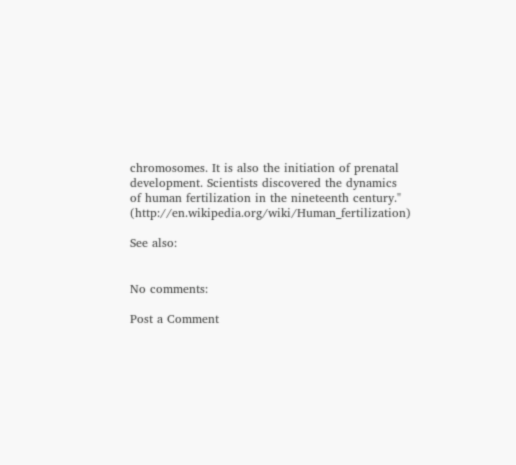chromosomes. It is also the initiation of prenatal development. Scientists discovered the dynamics of human fertilization in the nineteenth century." (http://en.wikipedia.org/wiki/Human_fertilization)

See also:


No comments:

Post a Comment